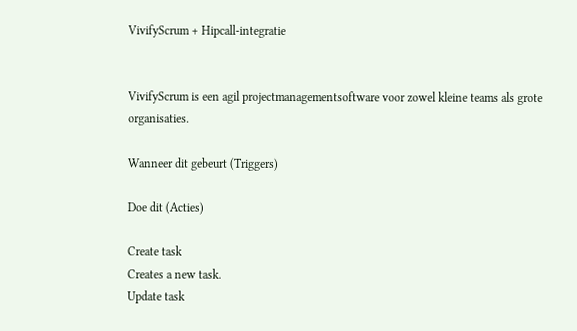VivifyScrum + Hipcall-integratie


VivifyScrum is een agil projectmanagementsoftware voor zowel kleine teams als grote organisaties.

Wanneer dit gebeurt (Triggers)

Doe dit (Acties)

Create task
Creates a new task.
Update task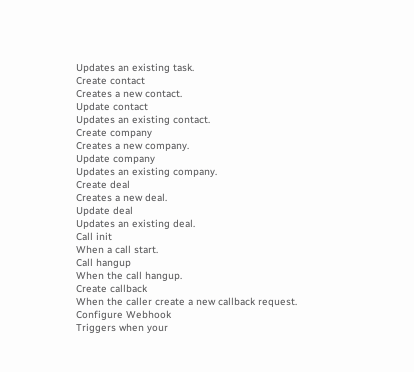Updates an existing task.
Create contact
Creates a new contact.
Update contact
Updates an existing contact.
Create company
Creates a new company.
Update company
Updates an existing company.
Create deal
Creates a new deal.
Update deal
Updates an existing deal.
Call init
When a call start.
Call hangup
When the call hangup.
Create callback
When the caller create a new callback request.
Configure Webhook
Triggers when your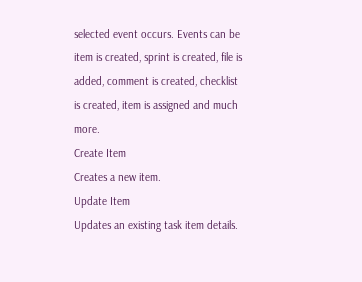selected event occurs. Events can be item is created, sprint is created, file is added, comment is created, checklist is created, item is assigned and much more.
Create Item
Creates a new item.
Update Item
Updates an existing task item details.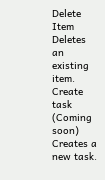Delete Item
Deletes an existing item.
Create task (Coming soon)
Creates a new task.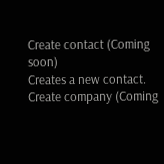Create contact (Coming soon)
Creates a new contact.
Create company (Coming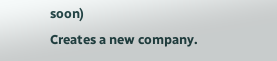soon)
Creates a new company.